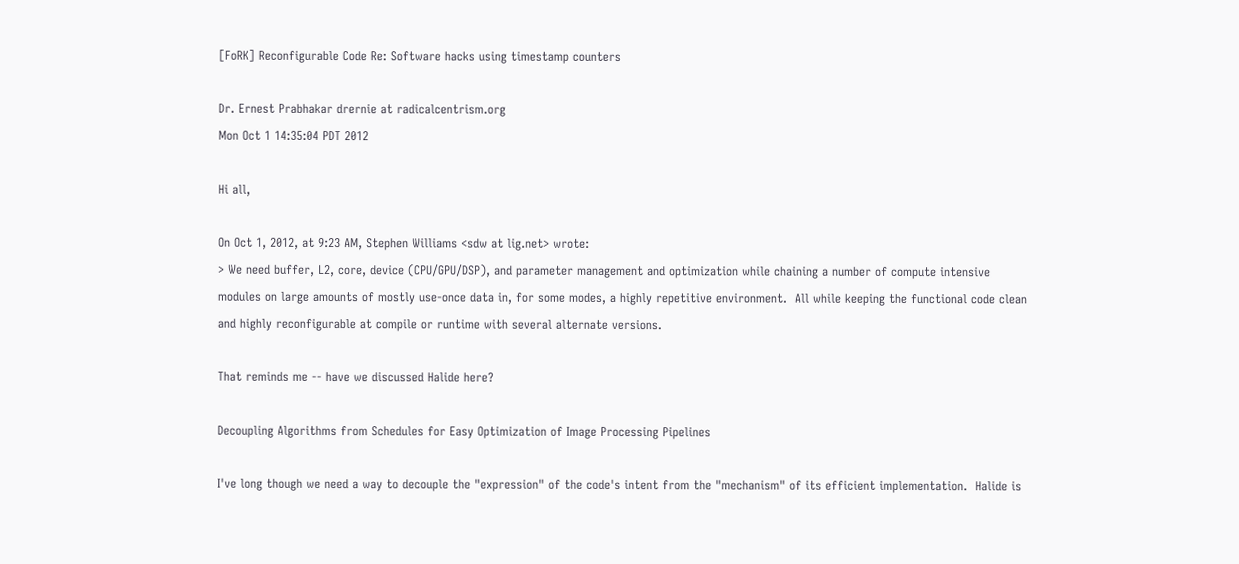[FoRK] Reconfigurable Code Re: Software hacks using timestamp counters

Dr. Ernest Prabhakar drernie at radicalcentrism.org
Mon Oct 1 14:35:04 PDT 2012

Hi all,

On Oct 1, 2012, at 9:23 AM, Stephen Williams <sdw at lig.net> wrote:
> We need buffer, L2, core, device (CPU/GPU/DSP), and parameter management and optimization while chaining a number of compute intensive modules on large amounts of mostly use-once data in, for some modes, a highly repetitive environment.  All while keeping the functional code clean and highly reconfigurable at compile or runtime with several alternate versions.

That reminds me -- have we discussed Halide here?

Decoupling Algorithms from Schedules for Easy Optimization of Image Processing Pipelines

I've long though we need a way to decouple the "expression" of the code's intent from the "mechanism" of its efficient implementation.  Halide is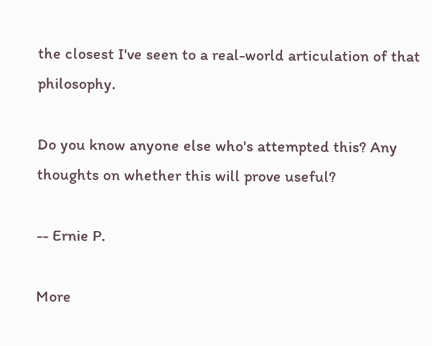the closest I've seen to a real-world articulation of that philosophy.

Do you know anyone else who's attempted this? Any thoughts on whether this will prove useful?

-- Ernie P.

More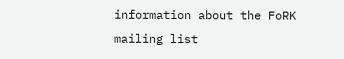information about the FoRK mailing list